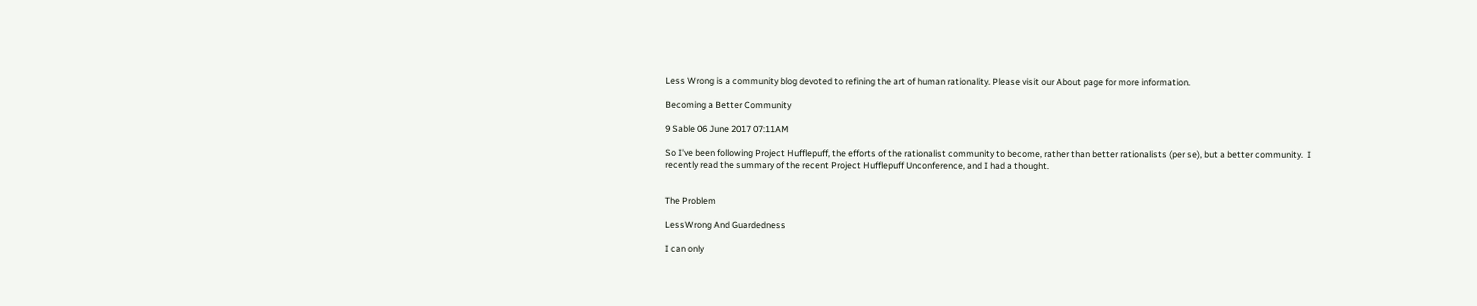Less Wrong is a community blog devoted to refining the art of human rationality. Please visit our About page for more information.

Becoming a Better Community

9 Sable 06 June 2017 07:11AM

So I've been following Project Hufflepuff, the efforts of the rationalist community to become, rather than better rationalists (per se), but a better community.  I recently read the summary of the recent Project Hufflepuff Unconference, and I had a thought.


The Problem

LessWrong And Guardedness

I can only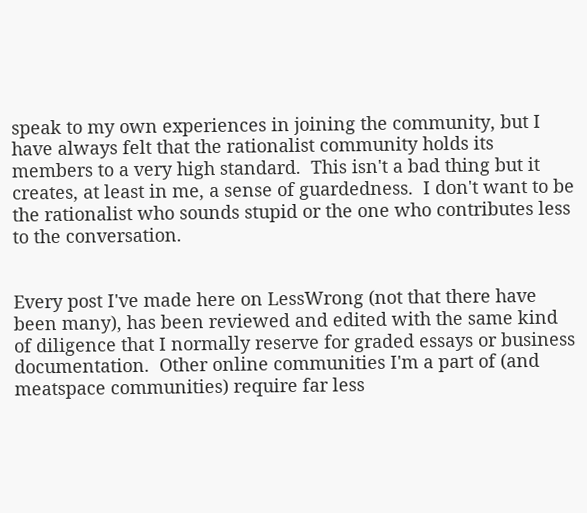speak to my own experiences in joining the community, but I have always felt that the rationalist community holds its members to a very high standard.  This isn't a bad thing but it creates, at least in me, a sense of guardedness.  I don't want to be the rationalist who sounds stupid or the one who contributes less to the conversation.


Every post I've made here on LessWrong (not that there have been many), has been reviewed and edited with the same kind of diligence that I normally reserve for graded essays or business documentation.  Other online communities I'm a part of (and meatspace communities) require far less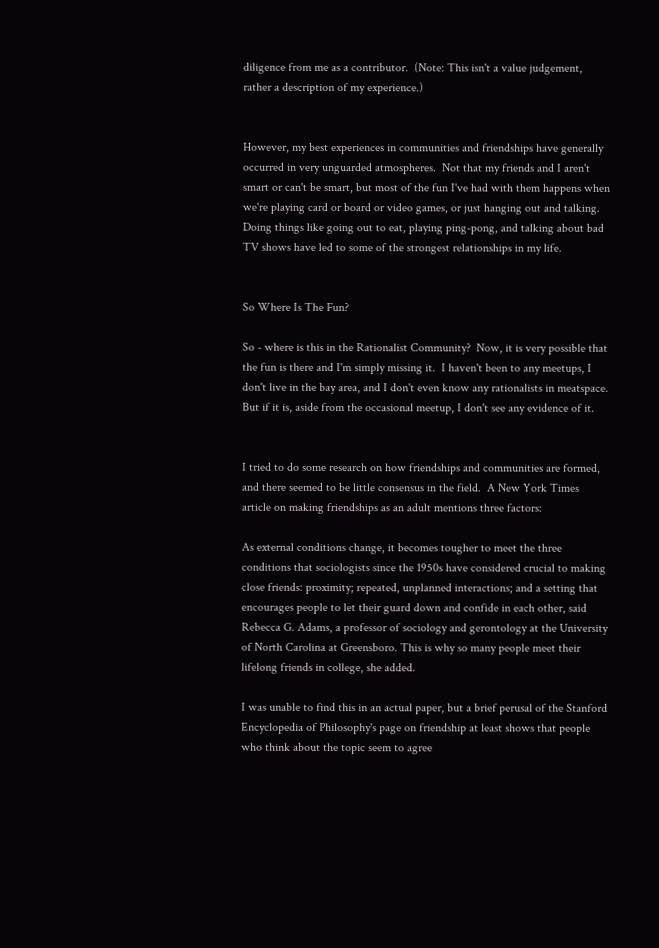diligence from me as a contributor.  (Note: This isn't a value judgement, rather a description of my experience.)


However, my best experiences in communities and friendships have generally occurred in very unguarded atmospheres.  Not that my friends and I aren't smart or can't be smart, but most of the fun I've had with them happens when we're playing card or board or video games, or just hanging out and talking.  Doing things like going out to eat, playing ping-pong, and talking about bad TV shows have led to some of the strongest relationships in my life.


So Where Is The Fun?

So - where is this in the Rationalist Community?  Now, it is very possible that the fun is there and I'm simply missing it.  I haven't been to any meetups, I don't live in the bay area, and I don't even know any rationalists in meatspace.  But if it is, aside from the occasional meetup, I don't see any evidence of it.


I tried to do some research on how friendships and communities are formed, and there seemed to be little consensus in the field.  A New York Times article on making friendships as an adult mentions three factors:

As external conditions change, it becomes tougher to meet the three conditions that sociologists since the 1950s have considered crucial to making close friends: proximity; repeated, unplanned interactions; and a setting that encourages people to let their guard down and confide in each other, said Rebecca G. Adams, a professor of sociology and gerontology at the University of North Carolina at Greensboro. This is why so many people meet their lifelong friends in college, she added.

I was unable to find this in an actual paper, but a brief perusal of the Stanford Encyclopedia of Philosophy's page on friendship at least shows that people who think about the topic seem to agree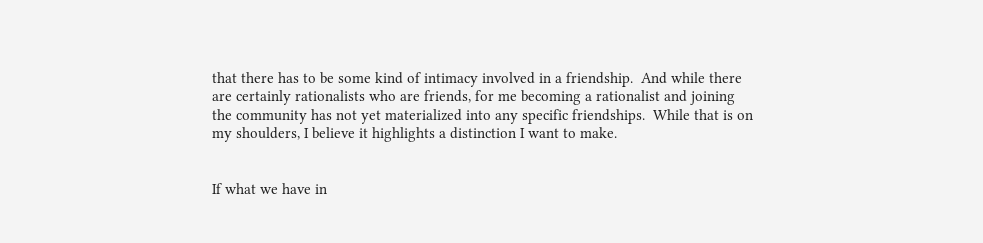that there has to be some kind of intimacy involved in a friendship.  And while there are certainly rationalists who are friends, for me becoming a rationalist and joining the community has not yet materialized into any specific friendships.  While that is on my shoulders, I believe it highlights a distinction I want to make.


If what we have in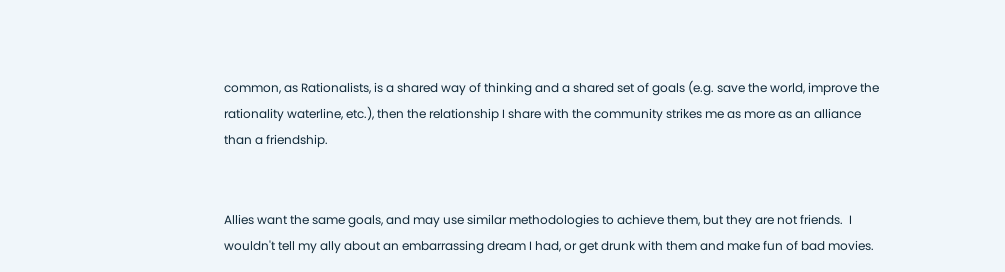common, as Rationalists, is a shared way of thinking and a shared set of goals (e.g. save the world, improve the rationality waterline, etc.), then the relationship I share with the community strikes me as more as an alliance than a friendship.


Allies want the same goals, and may use similar methodologies to achieve them, but they are not friends.  I wouldn't tell my ally about an embarrassing dream I had, or get drunk with them and make fun of bad movies.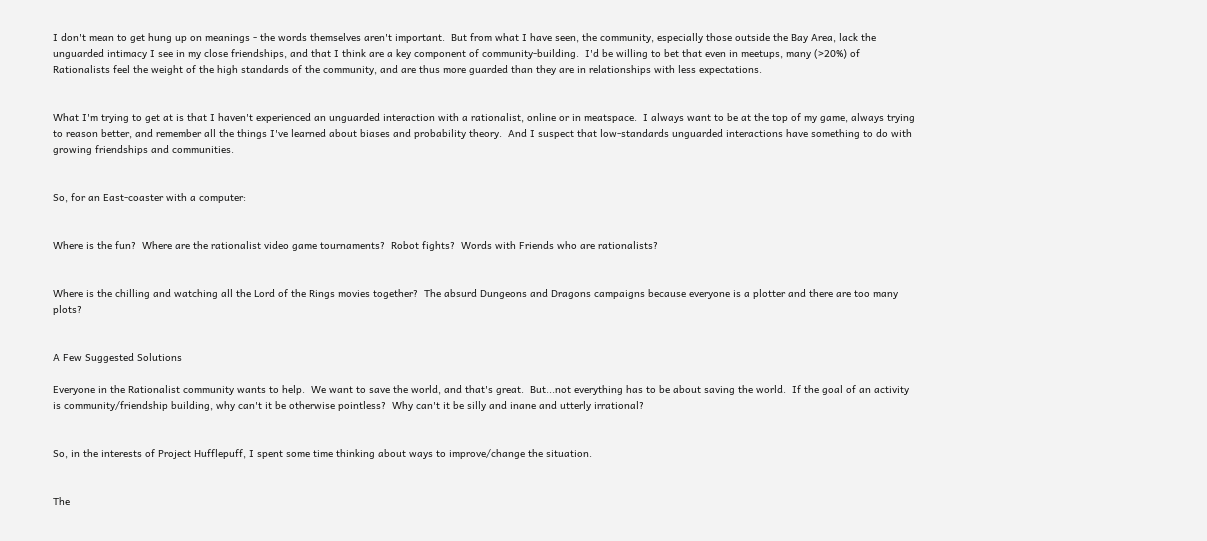I don't mean to get hung up on meanings - the words themselves aren't important.  But from what I have seen, the community, especially those outside the Bay Area, lack the unguarded intimacy I see in my close friendships, and that I think are a key component of community-building.  I'd be willing to bet that even in meetups, many (>20%) of Rationalists feel the weight of the high standards of the community, and are thus more guarded than they are in relationships with less expectations.


What I'm trying to get at is that I haven't experienced an unguarded interaction with a rationalist, online or in meatspace.  I always want to be at the top of my game, always trying to reason better, and remember all the things I've learned about biases and probability theory.  And I suspect that low-standards unguarded interactions have something to do with growing friendships and communities.


So, for an East-coaster with a computer:


Where is the fun?  Where are the rationalist video game tournaments?  Robot fights?  Words with Friends who are rationalists?


Where is the chilling and watching all the Lord of the Rings movies together?  The absurd Dungeons and Dragons campaigns because everyone is a plotter and there are too many plots?


A Few Suggested Solutions

Everyone in the Rationalist community wants to help.  We want to save the world, and that's great.  But...not everything has to be about saving the world.  If the goal of an activity is community/friendship building, why can't it be otherwise pointless?  Why can't it be silly and inane and utterly irrational?


So, in the interests of Project Hufflepuff, I spent some time thinking about ways to improve/change the situation.


The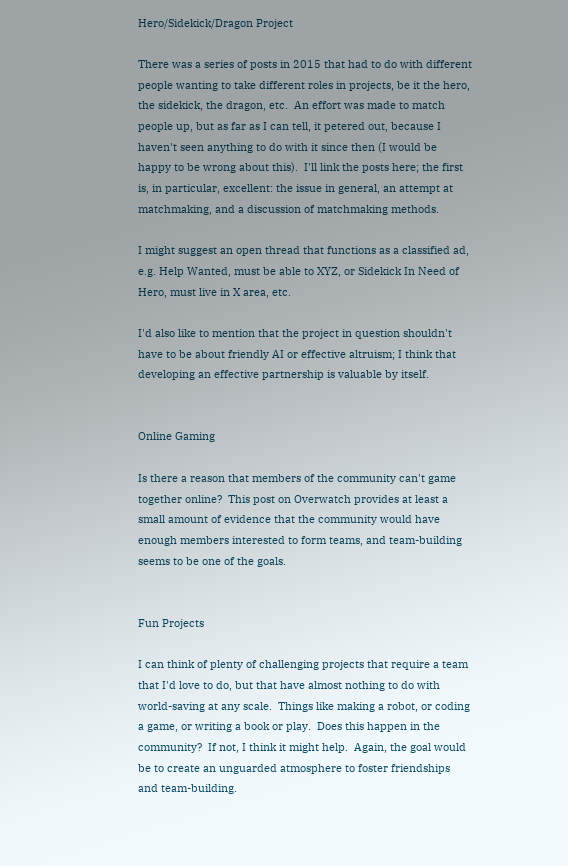Hero/Sidekick/Dragon Project

There was a series of posts in 2015 that had to do with different people wanting to take different roles in projects, be it the hero, the sidekick, the dragon, etc.  An effort was made to match people up, but as far as I can tell, it petered out, because I haven't seen anything to do with it since then (I would be happy to be wrong about this).  I'll link the posts here; the first is, in particular, excellent: the issue in general, an attempt at matchmaking, and a discussion of matchmaking methods.

I might suggest an open thread that functions as a classified ad, e.g. Help Wanted, must be able to XYZ, or Sidekick In Need of Hero, must live in X area, etc.

I'd also like to mention that the project in question shouldn't have to be about friendly AI or effective altruism; I think that developing an effective partnership is valuable by itself.


Online Gaming

Is there a reason that members of the community can't game together online?  This post on Overwatch provides at least a small amount of evidence that the community would have enough members interested to form teams, and team-building seems to be one of the goals.


Fun Projects

I can think of plenty of challenging projects that require a team that I'd love to do, but that have almost nothing to do with world-saving at any scale.  Things like making a robot, or coding a game, or writing a book or play.  Does this happen in the community?  If not, I think it might help.  Again, the goal would be to create an unguarded atmosphere to foster friendships and team-building.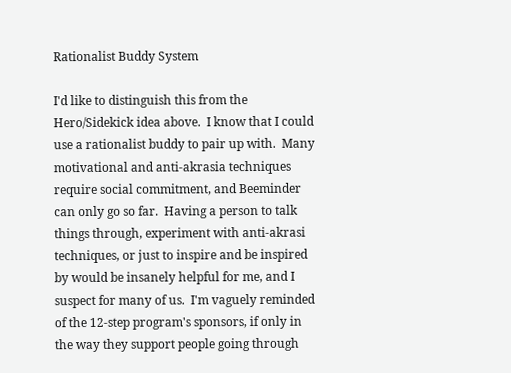Rationalist Buddy System

I'd like to distinguish this from the Hero/Sidekick idea above.  I know that I could use a rationalist buddy to pair up with.  Many motivational and anti-akrasia techniques require social commitment, and Beeminder can only go so far.  Having a person to talk things through, experiment with anti-akrasi techniques, or just to inspire and be inspired by would be insanely helpful for me, and I suspect for many of us.  I'm vaguely reminded of the 12-step program's sponsors, if only in the way they support people going through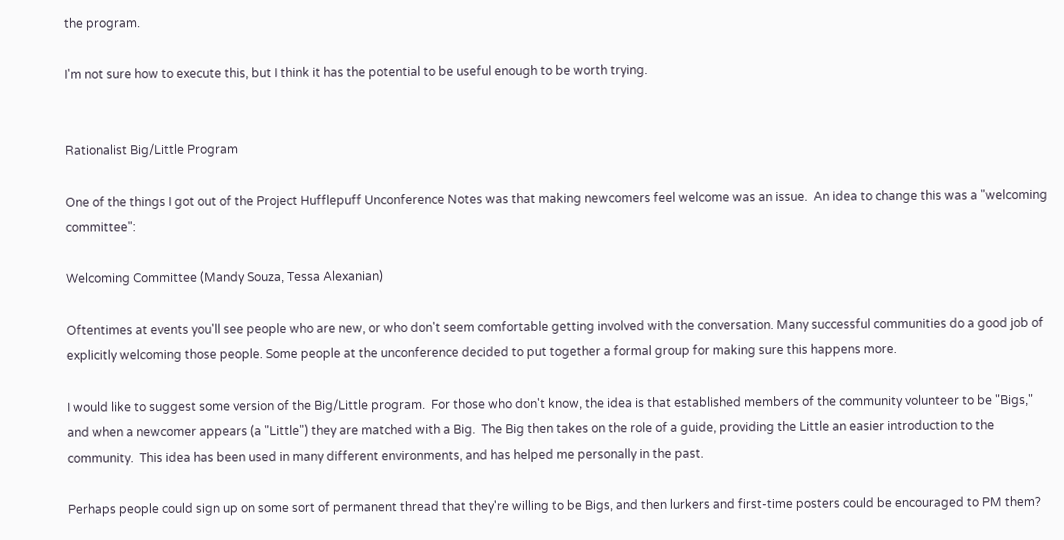the program.

I'm not sure how to execute this, but I think it has the potential to be useful enough to be worth trying.


Rationalist Big/Little Program

One of the things I got out of the Project Hufflepuff Unconference Notes was that making newcomers feel welcome was an issue.  An idea to change this was a "welcoming committee":

Welcoming Committee (Mandy Souza, Tessa Alexanian)

Oftentimes at events you'll see people who are new, or who don't seem comfortable getting involved with the conversation. Many successful communities do a good job of explicitly welcoming those people. Some people at the unconference decided to put together a formal group for making sure this happens more.

I would like to suggest some version of the Big/Little program.  For those who don't know, the idea is that established members of the community volunteer to be "Bigs," and when a newcomer appears (a "Little") they are matched with a Big.  The Big then takes on the role of a guide, providing the Little an easier introduction to the community.  This idea has been used in many different environments, and has helped me personally in the past.

Perhaps people could sign up on some sort of permanent thread that they're willing to be Bigs, and then lurkers and first-time posters could be encouraged to PM them?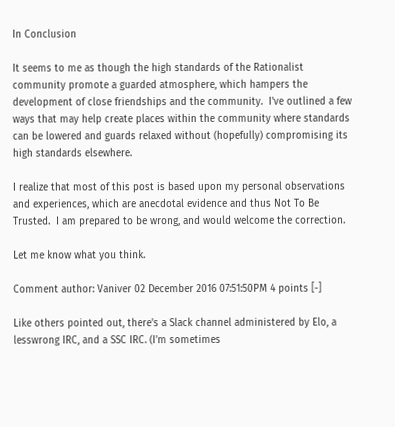In Conclusion

It seems to me as though the high standards of the Rationalist community promote a guarded atmosphere, which hampers the development of close friendships and the community.  I've outlined a few ways that may help create places within the community where standards can be lowered and guards relaxed without (hopefully) compromising its high standards elsewhere.

I realize that most of this post is based upon my personal observations and experiences, which are anecdotal evidence and thus Not To Be Trusted.  I am prepared to be wrong, and would welcome the correction.

Let me know what you think.

Comment author: Vaniver 02 December 2016 07:51:50PM 4 points [-]

Like others pointed out, there's a Slack channel administered by Elo, a lesswrong IRC, and a SSC IRC. (I'm sometimes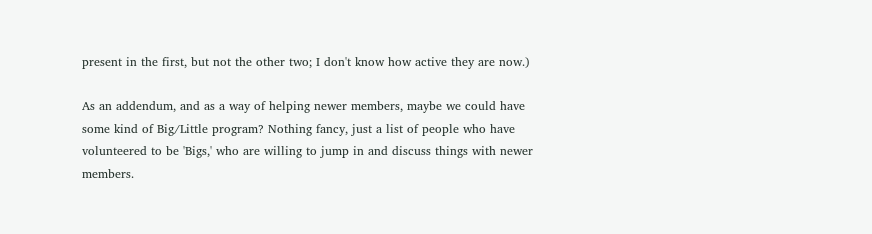present in the first, but not the other two; I don't know how active they are now.)

As an addendum, and as a way of helping newer members, maybe we could have some kind of Big/Little program? Nothing fancy, just a list of people who have volunteered to be 'Bigs,' who are willing to jump in and discuss things with newer members.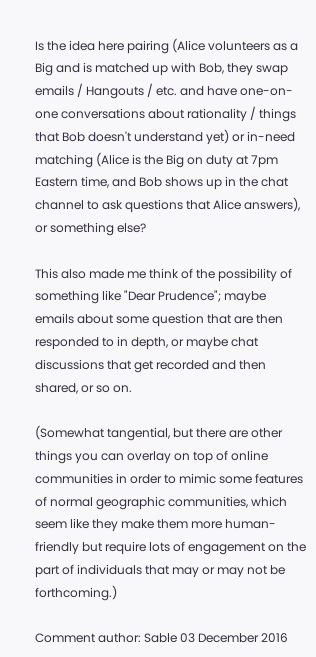Is the idea here pairing (Alice volunteers as a Big and is matched up with Bob, they swap emails / Hangouts / etc. and have one-on-one conversations about rationality / things that Bob doesn't understand yet) or in-need matching (Alice is the Big on duty at 7pm Eastern time, and Bob shows up in the chat channel to ask questions that Alice answers), or something else?

This also made me think of the possibility of something like "Dear Prudence"; maybe emails about some question that are then responded to in depth, or maybe chat discussions that get recorded and then shared, or so on.

(Somewhat tangential, but there are other things you can overlay on top of online communities in order to mimic some features of normal geographic communities, which seem like they make them more human-friendly but require lots of engagement on the part of individuals that may or may not be forthcoming.)

Comment author: Sable 03 December 2016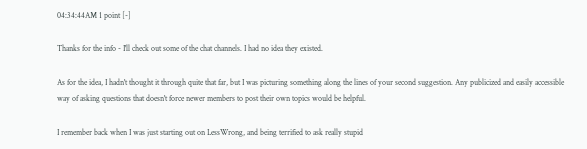04:34:44AM 1 point [-]

Thanks for the info - I'll check out some of the chat channels. I had no idea they existed.

As for the idea, I hadn't thought it through quite that far, but I was picturing something along the lines of your second suggestion. Any publicized and easily accessible way of asking questions that doesn't force newer members to post their own topics would be helpful.

I remember back when I was just starting out on LessWrong, and being terrified to ask really stupid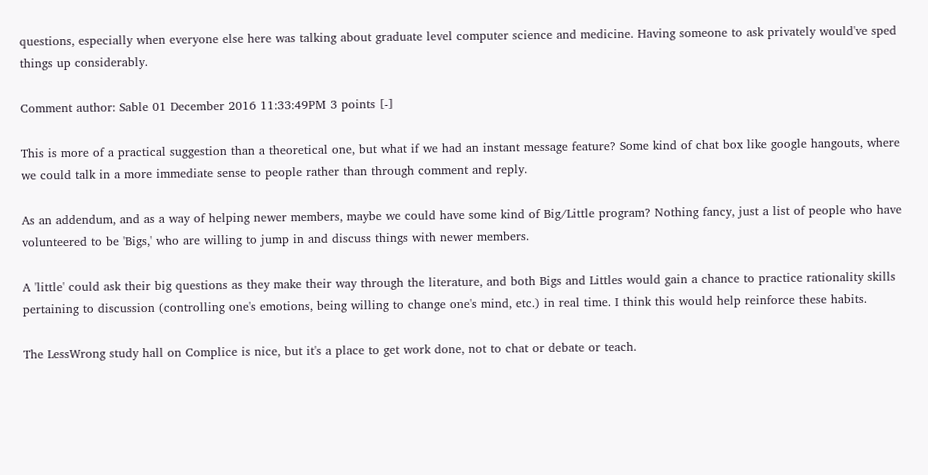questions, especially when everyone else here was talking about graduate level computer science and medicine. Having someone to ask privately would've sped things up considerably.

Comment author: Sable 01 December 2016 11:33:49PM 3 points [-]

This is more of a practical suggestion than a theoretical one, but what if we had an instant message feature? Some kind of chat box like google hangouts, where we could talk in a more immediate sense to people rather than through comment and reply.

As an addendum, and as a way of helping newer members, maybe we could have some kind of Big/Little program? Nothing fancy, just a list of people who have volunteered to be 'Bigs,' who are willing to jump in and discuss things with newer members.

A 'little' could ask their big questions as they make their way through the literature, and both Bigs and Littles would gain a chance to practice rationality skills pertaining to discussion (controlling one's emotions, being willing to change one's mind, etc.) in real time. I think this would help reinforce these habits.

The LessWrong study hall on Complice is nice, but it's a place to get work done, not to chat or debate or teach.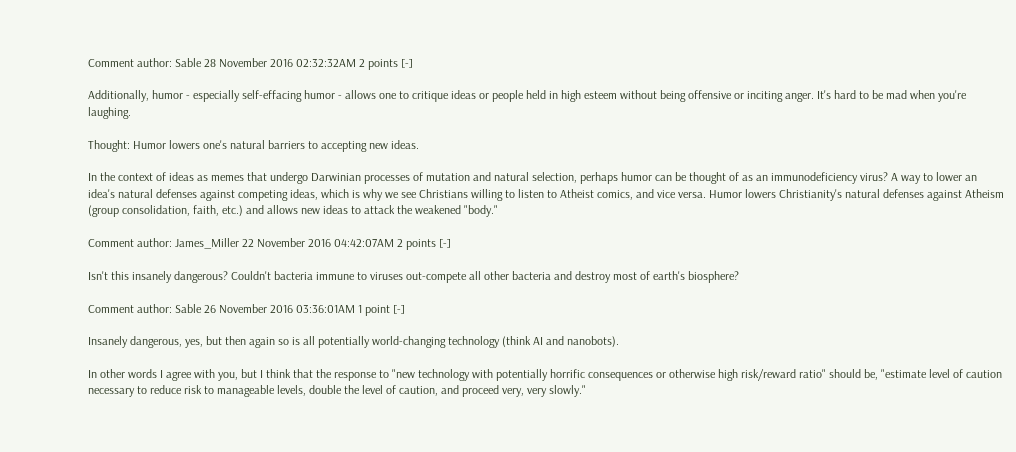Comment author: Sable 28 November 2016 02:32:32AM 2 points [-]

Additionally, humor - especially self-effacing humor - allows one to critique ideas or people held in high esteem without being offensive or inciting anger. It's hard to be mad when you're laughing.

Thought: Humor lowers one's natural barriers to accepting new ideas.

In the context of ideas as memes that undergo Darwinian processes of mutation and natural selection, perhaps humor can be thought of as an immunodeficiency virus? A way to lower an idea's natural defenses against competing ideas, which is why we see Christians willing to listen to Atheist comics, and vice versa. Humor lowers Christianity's natural defenses against Atheism (group consolidation, faith, etc.) and allows new ideas to attack the weakened "body."

Comment author: James_Miller 22 November 2016 04:42:07AM 2 points [-]

Isn't this insanely dangerous? Couldn't bacteria immune to viruses out-compete all other bacteria and destroy most of earth's biosphere?

Comment author: Sable 26 November 2016 03:36:01AM 1 point [-]

Insanely dangerous, yes, but then again so is all potentially world-changing technology (think AI and nanobots).

In other words I agree with you, but I think that the response to "new technology with potentially horrific consequences or otherwise high risk/reward ratio" should be, "estimate level of caution necessary to reduce risk to manageable levels, double the level of caution, and proceed very, very slowly."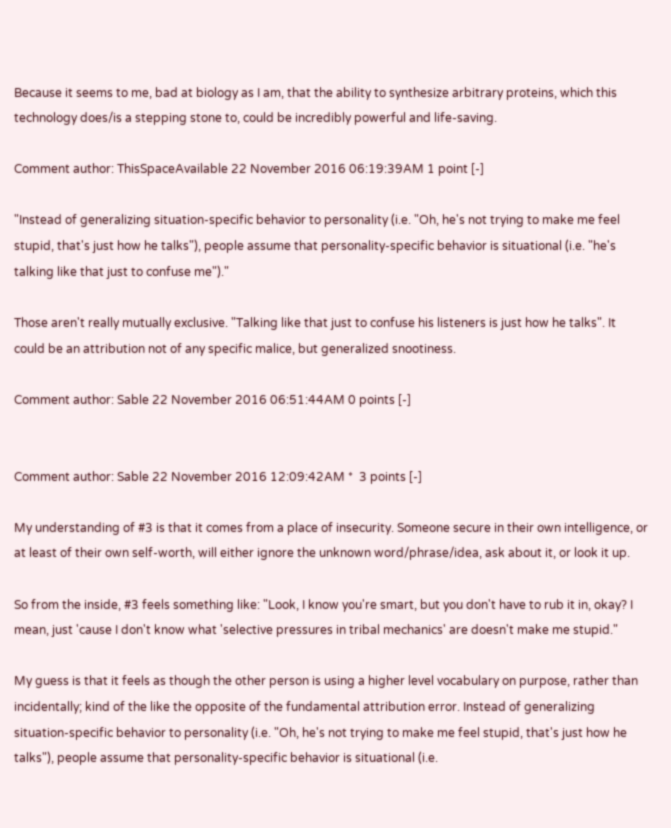Because it seems to me, bad at biology as I am, that the ability to synthesize arbitrary proteins, which this technology does/is a stepping stone to, could be incredibly powerful and life-saving.

Comment author: ThisSpaceAvailable 22 November 2016 06:19:39AM 1 point [-]

"Instead of generalizing situation-specific behavior to personality (i.e. "Oh, he's not trying to make me feel stupid, that's just how he talks"), people assume that personality-specific behavior is situational (i.e. "he's talking like that just to confuse me")."

Those aren't really mutually exclusive. "Talking like that just to confuse his listeners is just how he talks". It could be an attribution not of any specific malice, but generalized snootiness.

Comment author: Sable 22 November 2016 06:51:44AM 0 points [-]


Comment author: Sable 22 November 2016 12:09:42AM *  3 points [-]

My understanding of #3 is that it comes from a place of insecurity. Someone secure in their own intelligence, or at least of their own self-worth, will either ignore the unknown word/phrase/idea, ask about it, or look it up.

So from the inside, #3 feels something like: "Look, I know you're smart, but you don't have to rub it in, okay? I mean, just 'cause I don't know what 'selective pressures in tribal mechanics' are doesn't make me stupid."

My guess is that it feels as though the other person is using a higher level vocabulary on purpose, rather than incidentally; kind of the like the opposite of the fundamental attribution error. Instead of generalizing situation-specific behavior to personality (i.e. "Oh, he's not trying to make me feel stupid, that's just how he talks"), people assume that personality-specific behavior is situational (i.e.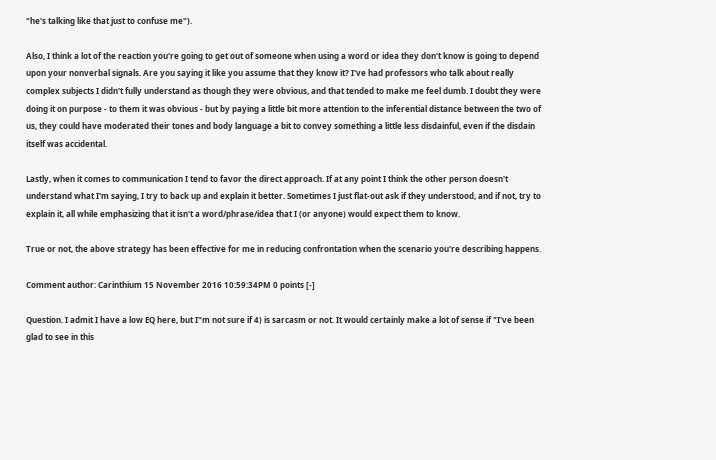"he's talking like that just to confuse me").

Also, I think a lot of the reaction you're going to get out of someone when using a word or idea they don't know is going to depend upon your nonverbal signals. Are you saying it like you assume that they know it? I've had professors who talk about really complex subjects I didn't fully understand as though they were obvious, and that tended to make me feel dumb. I doubt they were doing it on purpose - to them it was obvious - but by paying a little bit more attention to the inferential distance between the two of us, they could have moderated their tones and body language a bit to convey something a little less disdainful, even if the disdain itself was accidental.

Lastly, when it comes to communication I tend to favor the direct approach. If at any point I think the other person doesn't understand what I'm saying, I try to back up and explain it better. Sometimes I just flat-out ask if they understood, and if not, try to explain it, all while emphasizing that it isn't a word/phrase/idea that I (or anyone) would expect them to know.

True or not, the above strategy has been effective for me in reducing confrontation when the scenario you're describing happens.

Comment author: Carinthium 15 November 2016 10:59:34PM 0 points [-]

Question. I admit I have a low EQ here, but I"m not sure if 4) is sarcasm or not. It would certainly make a lot of sense if "I've been glad to see in this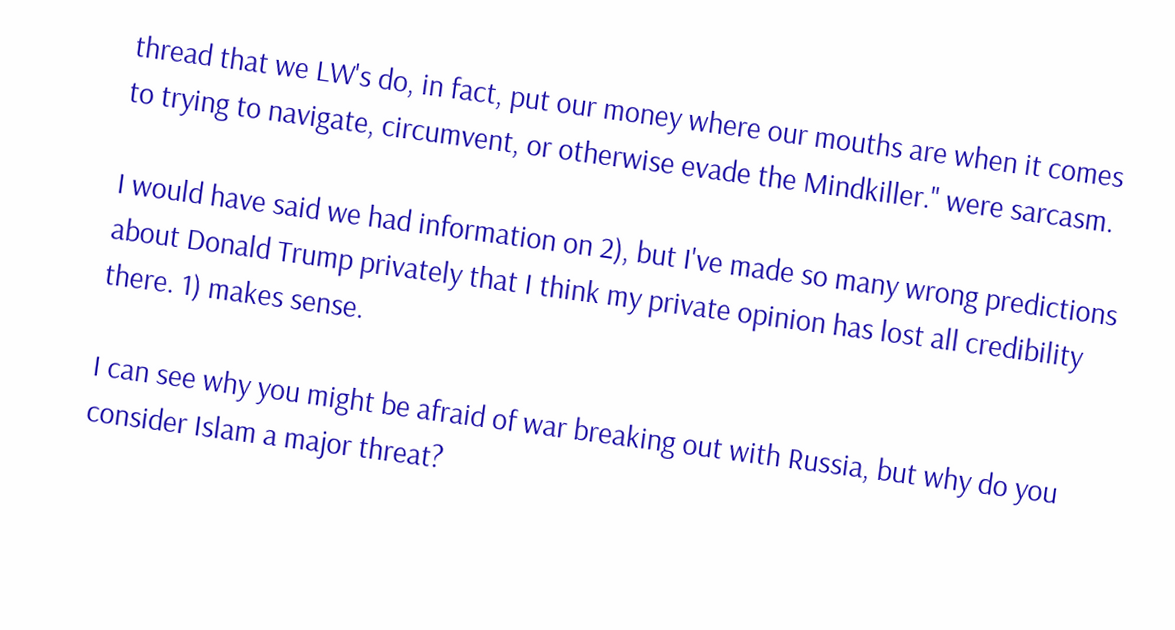thread that we LW's do, in fact, put our money where our mouths are when it comes to trying to navigate, circumvent, or otherwise evade the Mindkiller." were sarcasm.

I would have said we had information on 2), but I've made so many wrong predictions about Donald Trump privately that I think my private opinion has lost all credibility there. 1) makes sense.

I can see why you might be afraid of war breaking out with Russia, but why do you consider Islam a major threat?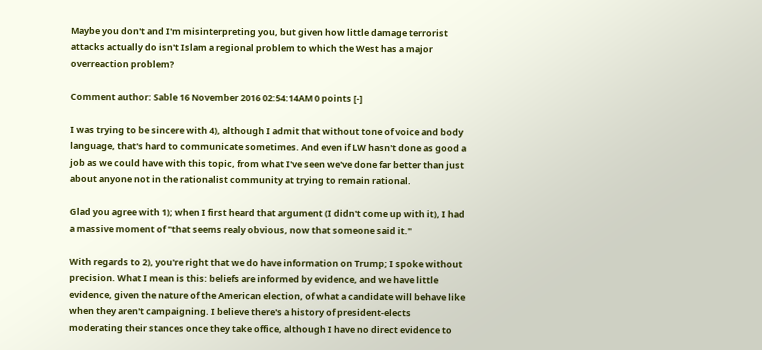Maybe you don't and I'm misinterpreting you, but given how little damage terrorist attacks actually do isn't Islam a regional problem to which the West has a major overreaction problem?

Comment author: Sable 16 November 2016 02:54:14AM 0 points [-]

I was trying to be sincere with 4), although I admit that without tone of voice and body language, that's hard to communicate sometimes. And even if LW hasn't done as good a job as we could have with this topic, from what I've seen we've done far better than just about anyone not in the rationalist community at trying to remain rational.

Glad you agree with 1); when I first heard that argument (I didn't come up with it), I had a massive moment of "that seems realy obvious, now that someone said it."

With regards to 2), you're right that we do have information on Trump; I spoke without precision. What I mean is this: beliefs are informed by evidence, and we have little evidence, given the nature of the American election, of what a candidate will behave like when they aren't campaigning. I believe there's a history of president-elects moderating their stances once they take office, although I have no direct evidence to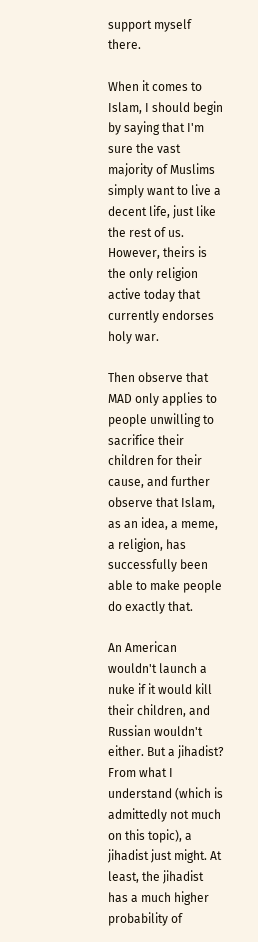support myself there.

When it comes to Islam, I should begin by saying that I'm sure the vast majority of Muslims simply want to live a decent life, just like the rest of us. However, theirs is the only religion active today that currently endorses holy war.

Then observe that MAD only applies to people unwilling to sacrifice their children for their cause, and further observe that Islam, as an idea, a meme, a religion, has successfully been able to make people do exactly that.

An American wouldn't launch a nuke if it would kill their children, and Russian wouldn't either. But a jihadist? From what I understand (which is admittedly not much on this topic), a jihadist just might. At least, the jihadist has a much higher probability of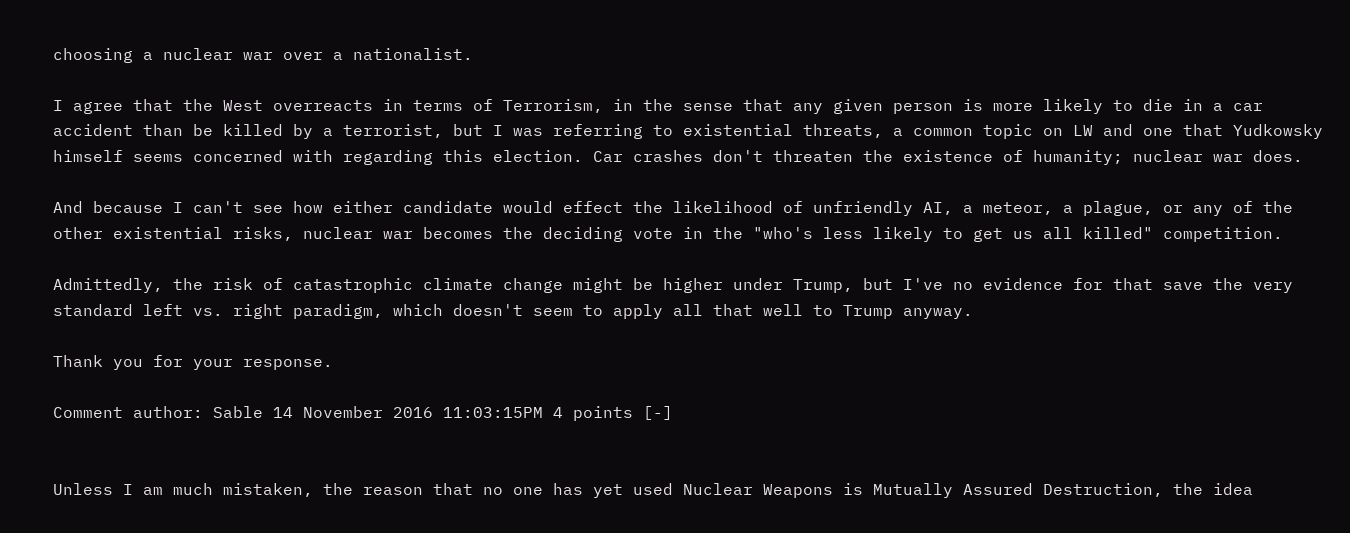choosing a nuclear war over a nationalist.

I agree that the West overreacts in terms of Terrorism, in the sense that any given person is more likely to die in a car accident than be killed by a terrorist, but I was referring to existential threats, a common topic on LW and one that Yudkowsky himself seems concerned with regarding this election. Car crashes don't threaten the existence of humanity; nuclear war does.

And because I can't see how either candidate would effect the likelihood of unfriendly AI, a meteor, a plague, or any of the other existential risks, nuclear war becomes the deciding vote in the "who's less likely to get us all killed" competition.

Admittedly, the risk of catastrophic climate change might be higher under Trump, but I've no evidence for that save the very standard left vs. right paradigm, which doesn't seem to apply all that well to Trump anyway.

Thank you for your response.

Comment author: Sable 14 November 2016 11:03:15PM 4 points [-]


Unless I am much mistaken, the reason that no one has yet used Nuclear Weapons is Mutually Assured Destruction, the idea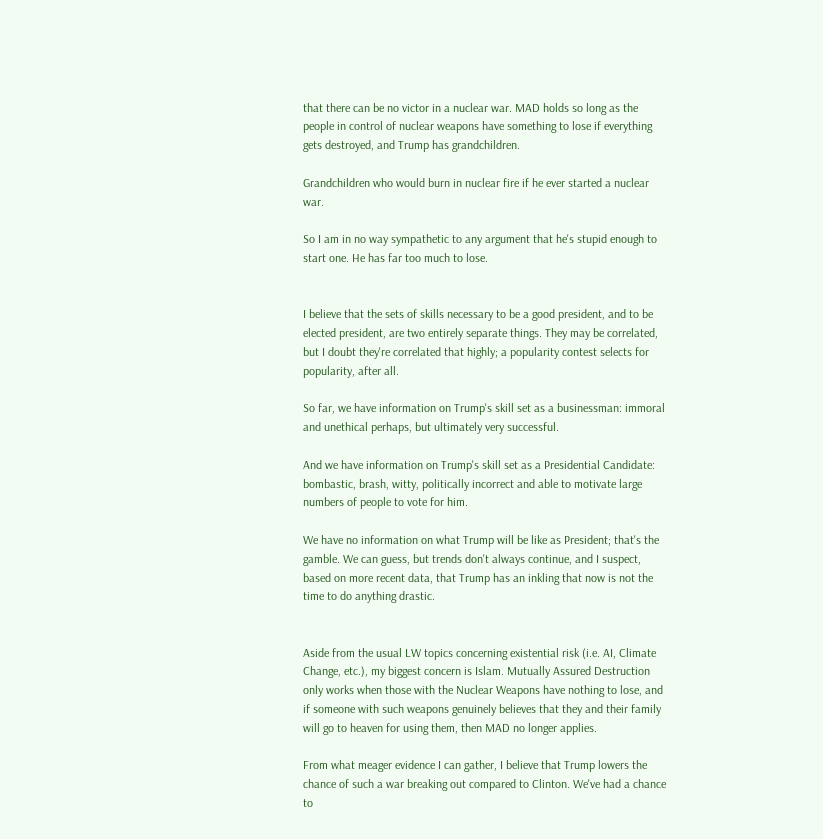that there can be no victor in a nuclear war. MAD holds so long as the people in control of nuclear weapons have something to lose if everything gets destroyed, and Trump has grandchildren.

Grandchildren who would burn in nuclear fire if he ever started a nuclear war.

So I am in no way sympathetic to any argument that he's stupid enough to start one. He has far too much to lose.


I believe that the sets of skills necessary to be a good president, and to be elected president, are two entirely separate things. They may be correlated, but I doubt they're correlated that highly; a popularity contest selects for popularity, after all.

So far, we have information on Trump's skill set as a businessman: immoral and unethical perhaps, but ultimately very successful.

And we have information on Trump's skill set as a Presidential Candidate: bombastic, brash, witty, politically incorrect and able to motivate large numbers of people to vote for him.

We have no information on what Trump will be like as President; that's the gamble. We can guess, but trends don't always continue, and I suspect, based on more recent data, that Trump has an inkling that now is not the time to do anything drastic.


Aside from the usual LW topics concerning existential risk (i.e. AI, Climate Change, etc.), my biggest concern is Islam. Mutually Assured Destruction only works when those with the Nuclear Weapons have nothing to lose, and if someone with such weapons genuinely believes that they and their family will go to heaven for using them, then MAD no longer applies.

From what meager evidence I can gather, I believe that Trump lowers the chance of such a war breaking out compared to Clinton. We've had a chance to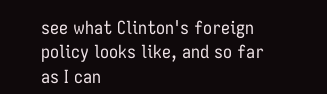see what Clinton's foreign policy looks like, and so far as I can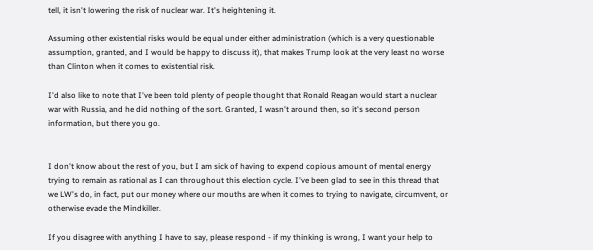tell, it isn't lowering the risk of nuclear war. It's heightening it.

Assuming other existential risks would be equal under either administration (which is a very questionable assumption, granted, and I would be happy to discuss it), that makes Trump look at the very least no worse than Clinton when it comes to existential risk.

I'd also like to note that I've been told plenty of people thought that Ronald Reagan would start a nuclear war with Russia, and he did nothing of the sort. Granted, I wasn't around then, so it's second person information, but there you go.


I don't know about the rest of you, but I am sick of having to expend copious amount of mental energy trying to remain as rational as I can throughout this election cycle. I've been glad to see in this thread that we LW's do, in fact, put our money where our mouths are when it comes to trying to navigate, circumvent, or otherwise evade the Mindkiller.

If you disagree with anything I have to say, please respond - if my thinking is wrong, I want your help to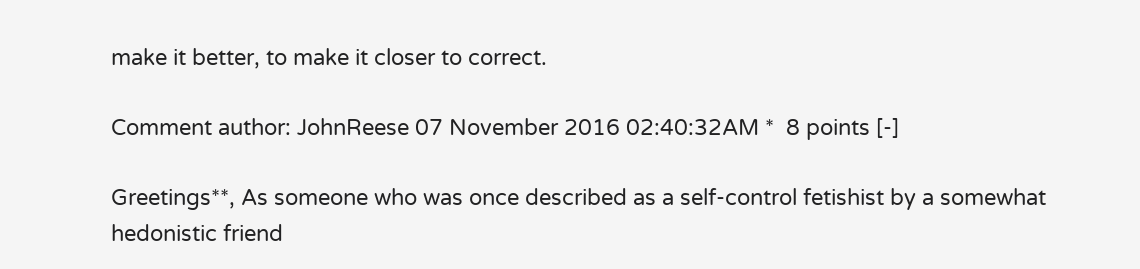make it better, to make it closer to correct.

Comment author: JohnReese 07 November 2016 02:40:32AM *  8 points [-]

Greetings**, As someone who was once described as a self-control fetishist by a somewhat hedonistic friend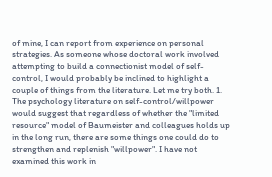of mine, I can report from experience on personal strategies. As someone whose doctoral work involved attempting to build a connectionist model of self-control, I would probably be inclined to highlight a couple of things from the literature. Let me try both. 1. The psychology literature on self-control/willpower would suggest that regardless of whether the "limited resource" model of Baumeister and colleagues holds up in the long run, there are some things one could do to strengthen and replenish "willpower". I have not examined this work in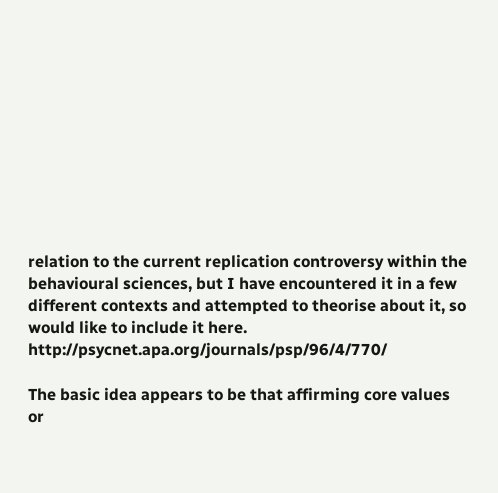relation to the current replication controversy within the behavioural sciences, but I have encountered it in a few different contexts and attempted to theorise about it, so would like to include it here. http://psycnet.apa.org/journals/psp/96/4/770/

The basic idea appears to be that affirming core values or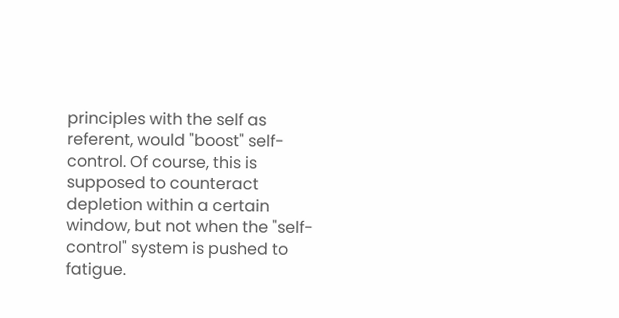principles with the self as referent, would "boost" self-control. Of course, this is supposed to counteract depletion within a certain window, but not when the "self-control" system is pushed to fatigue.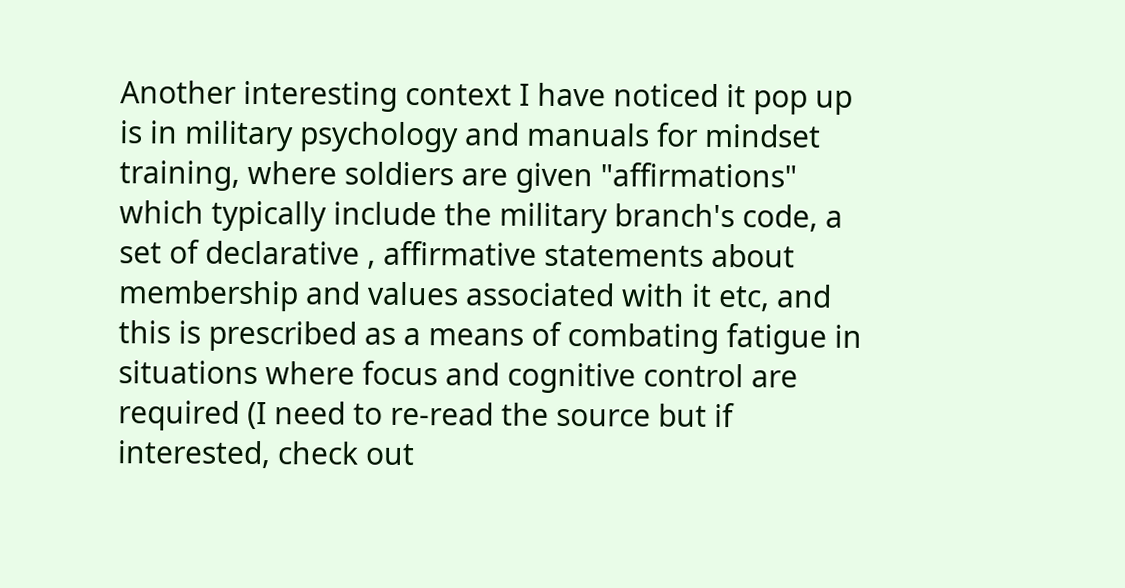Another interesting context I have noticed it pop up is in military psychology and manuals for mindset training, where soldiers are given "affirmations" which typically include the military branch's code, a set of declarative , affirmative statements about membership and values associated with it etc, and this is prescribed as a means of combating fatigue in situations where focus and cognitive control are required (I need to re-read the source but if interested, check out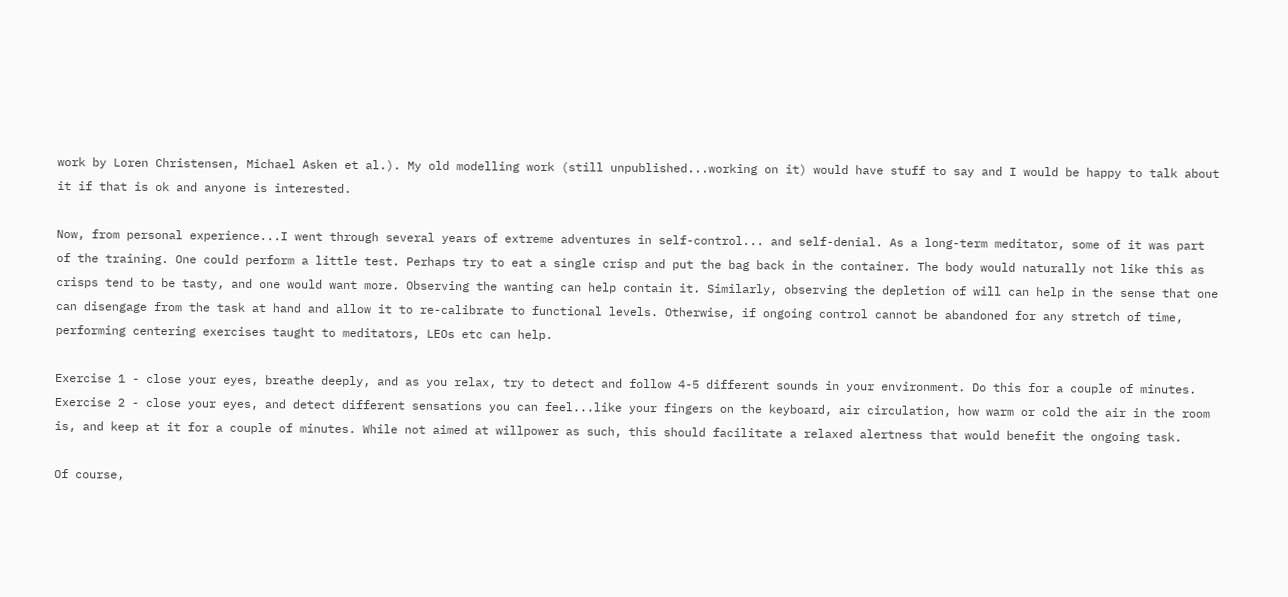work by Loren Christensen, Michael Asken et al.). My old modelling work (still unpublished...working on it) would have stuff to say and I would be happy to talk about it if that is ok and anyone is interested.

Now, from personal experience...I went through several years of extreme adventures in self-control... and self-denial. As a long-term meditator, some of it was part of the training. One could perform a little test. Perhaps try to eat a single crisp and put the bag back in the container. The body would naturally not like this as crisps tend to be tasty, and one would want more. Observing the wanting can help contain it. Similarly, observing the depletion of will can help in the sense that one can disengage from the task at hand and allow it to re-calibrate to functional levels. Otherwise, if ongoing control cannot be abandoned for any stretch of time, performing centering exercises taught to meditators, LEOs etc can help.

Exercise 1 - close your eyes, breathe deeply, and as you relax, try to detect and follow 4-5 different sounds in your environment. Do this for a couple of minutes. Exercise 2 - close your eyes, and detect different sensations you can feel...like your fingers on the keyboard, air circulation, how warm or cold the air in the room is, and keep at it for a couple of minutes. While not aimed at willpower as such, this should facilitate a relaxed alertness that would benefit the ongoing task.

Of course,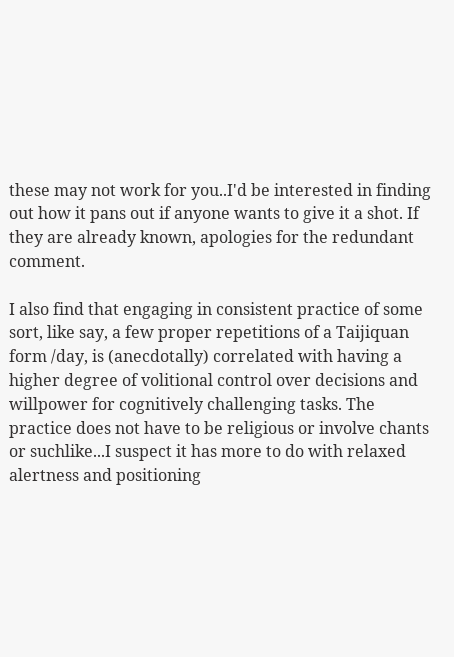these may not work for you..I'd be interested in finding out how it pans out if anyone wants to give it a shot. If they are already known, apologies for the redundant comment.

I also find that engaging in consistent practice of some sort, like say, a few proper repetitions of a Taijiquan form /day, is (anecdotally) correlated with having a higher degree of volitional control over decisions and willpower for cognitively challenging tasks. The practice does not have to be religious or involve chants or suchlike...I suspect it has more to do with relaxed alertness and positioning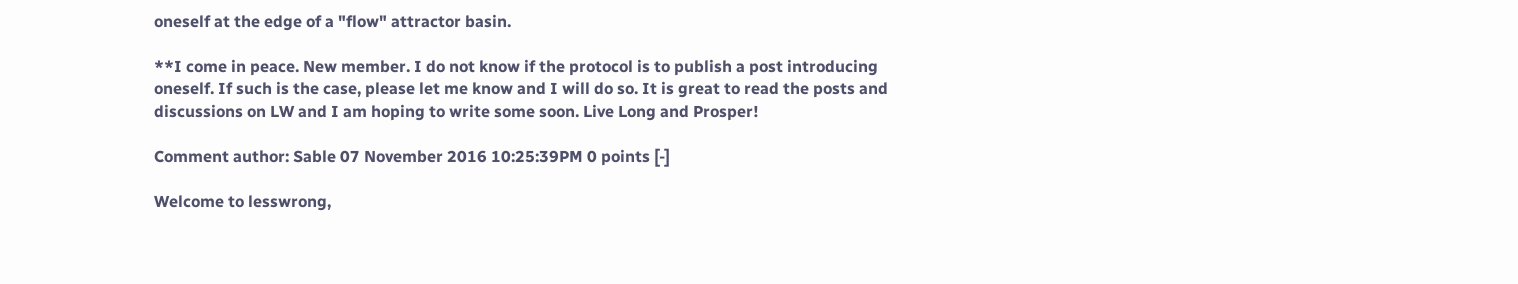oneself at the edge of a "flow" attractor basin.

**I come in peace. New member. I do not know if the protocol is to publish a post introducing oneself. If such is the case, please let me know and I will do so. It is great to read the posts and discussions on LW and I am hoping to write some soon. Live Long and Prosper!

Comment author: Sable 07 November 2016 10:25:39PM 0 points [-]

Welcome to lesswrong,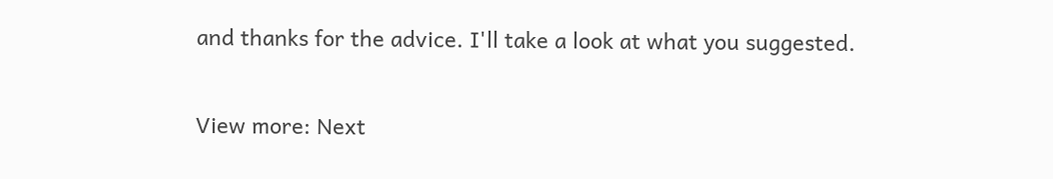and thanks for the advice. I'll take a look at what you suggested.

View more: Next